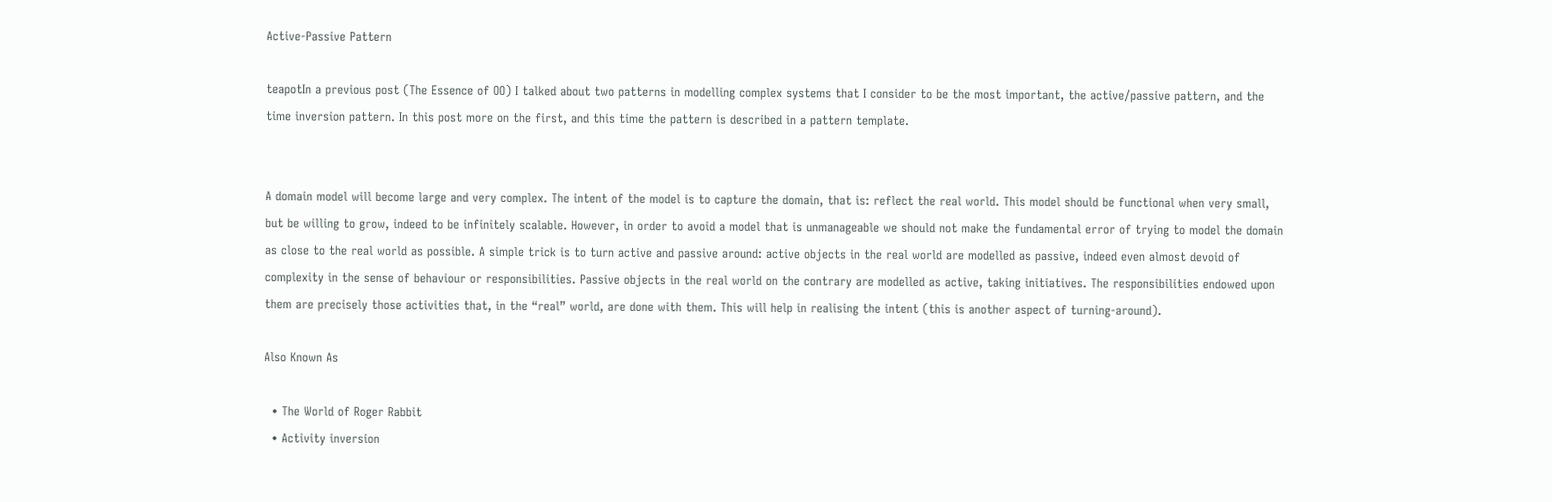Active-Passive Pattern

teapotIn a previous post (The Essence of OO) I talked about two patterns in modelling complex systems that I consider to be the most important, the active/passive pattern, and the time inversion pattern. In this post more on the first, and this time the pattern is described in a pattern template.


A domain model will become large and very complex. The intent of the model is to capture the domain, that is: reflect the real world. This model should be functional when very small, but be willing to grow, indeed to be infinitely scalable. However, in order to avoid a model that is unmanageable we should not make the fundamental error of trying to model the domain as close to the real world as possible. A simple trick is to turn active and passive around: active objects in the real world are modelled as passive, indeed even almost devoid of complexity in the sense of behaviour or responsibilities. Passive objects in the real world on the contrary are modelled as active, taking initiatives. The responsibilities endowed upon them are precisely those activities that, in the “real” world, are done with them. This will help in realising the intent (this is another aspect of turning-around).

Also Known As

  • The World of Roger Rabbit
  • Activity inversion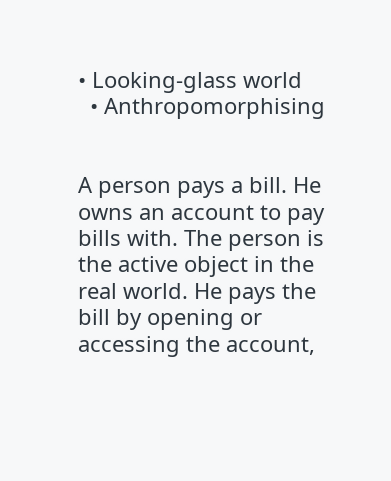• Looking-glass world
  • Anthropomorphising


A person pays a bill. He owns an account to pay bills with. The person is the active object in the real world. He pays the bill by opening or accessing the account,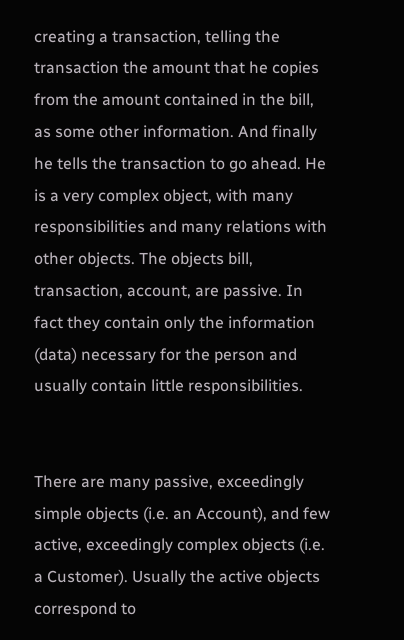creating a transaction, telling the transaction the amount that he copies from the amount contained in the bill, as some other information. And finally he tells the transaction to go ahead. He is a very complex object, with many responsibilities and many relations with other objects. The objects bill, transaction, account, are passive. In fact they contain only the information (data) necessary for the person and usually contain little responsibilities.


There are many passive, exceedingly simple objects (i.e. an Account), and few active, exceedingly complex objects (i.e. a Customer). Usually the active objects correspond to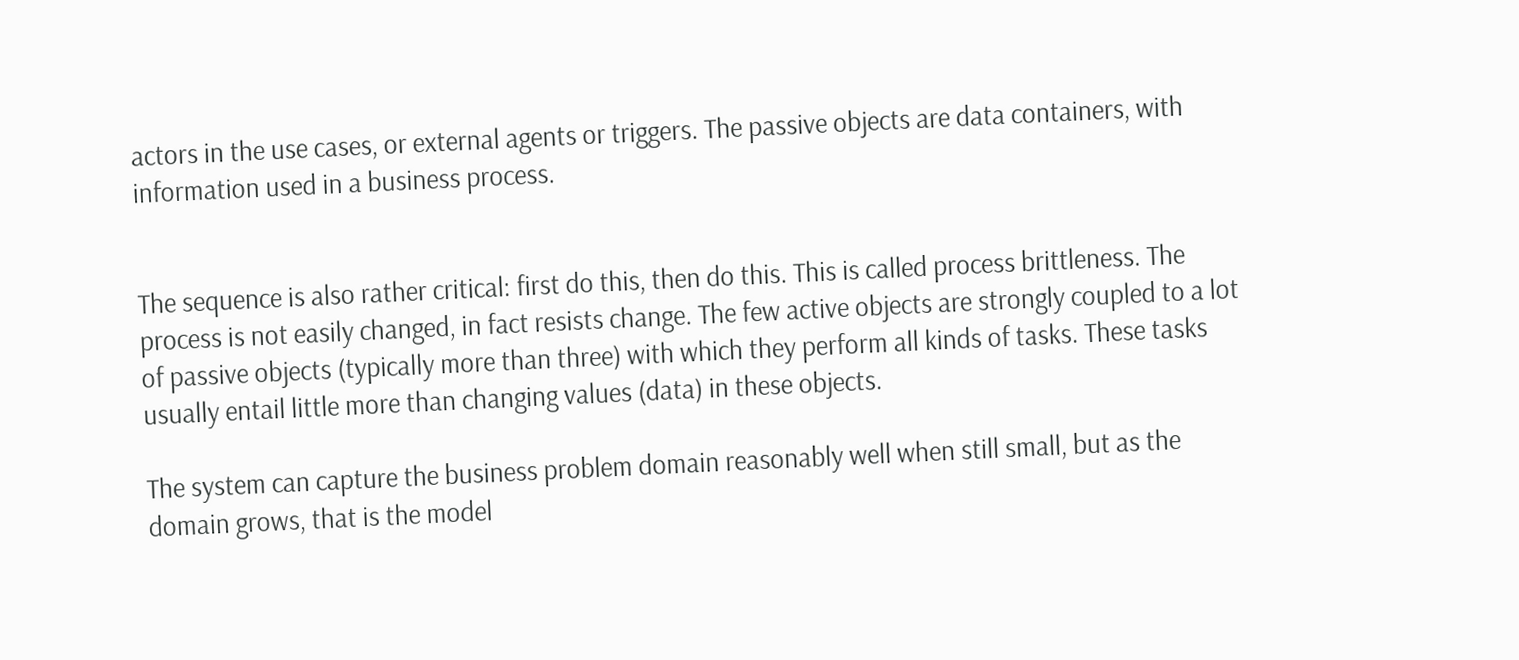actors in the use cases, or external agents or triggers. The passive objects are data containers, with information used in a business process.


The sequence is also rather critical: first do this, then do this. This is called process brittleness. The process is not easily changed, in fact resists change. The few active objects are strongly coupled to a lot of passive objects (typically more than three) with which they perform all kinds of tasks. These tasks usually entail little more than changing values (data) in these objects.

The system can capture the business problem domain reasonably well when still small, but as the domain grows, that is the model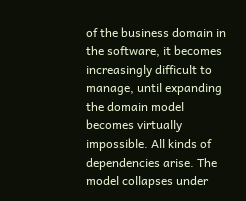of the business domain in the software, it becomes increasingly difficult to manage, until expanding the domain model becomes virtually impossible. All kinds of dependencies arise. The model collapses under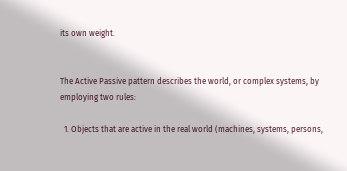its own weight.


The Active Passive pattern describes the world, or complex systems, by employing two rules:

  1. Objects that are active in the real world (machines, systems, persons,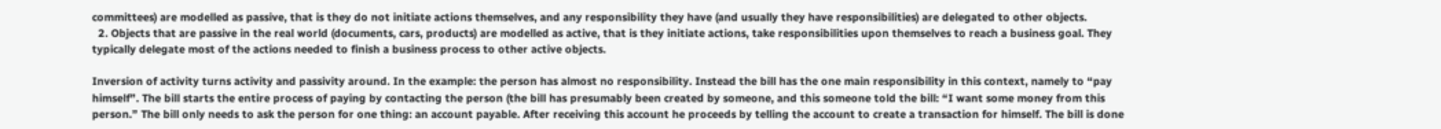committees) are modelled as passive, that is they do not initiate actions themselves, and any responsibility they have (and usually they have responsibilities) are delegated to other objects.
  2. Objects that are passive in the real world (documents, cars, products) are modelled as active, that is they initiate actions, take responsibilities upon themselves to reach a business goal. They typically delegate most of the actions needed to finish a business process to other active objects.

Inversion of activity turns activity and passivity around. In the example: the person has almost no responsibility. Instead the bill has the one main responsibility in this context, namely to “pay himself”. The bill starts the entire process of paying by contacting the person (the bill has presumably been created by someone, and this someone told the bill: “I want some money from this person.” The bill only needs to ask the person for one thing: an account payable. After receiving this account he proceeds by telling the account to create a transaction for himself. The bill is done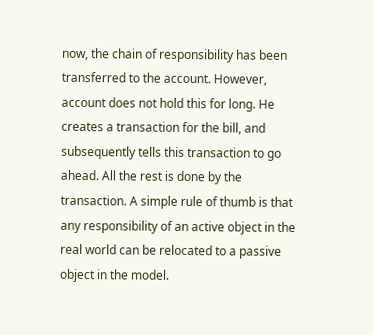now, the chain of responsibility has been transferred to the account. However, account does not hold this for long. He creates a transaction for the bill, and subsequently tells this transaction to go ahead. All the rest is done by the transaction. A simple rule of thumb is that any responsibility of an active object in the real world can be relocated to a passive object in the model.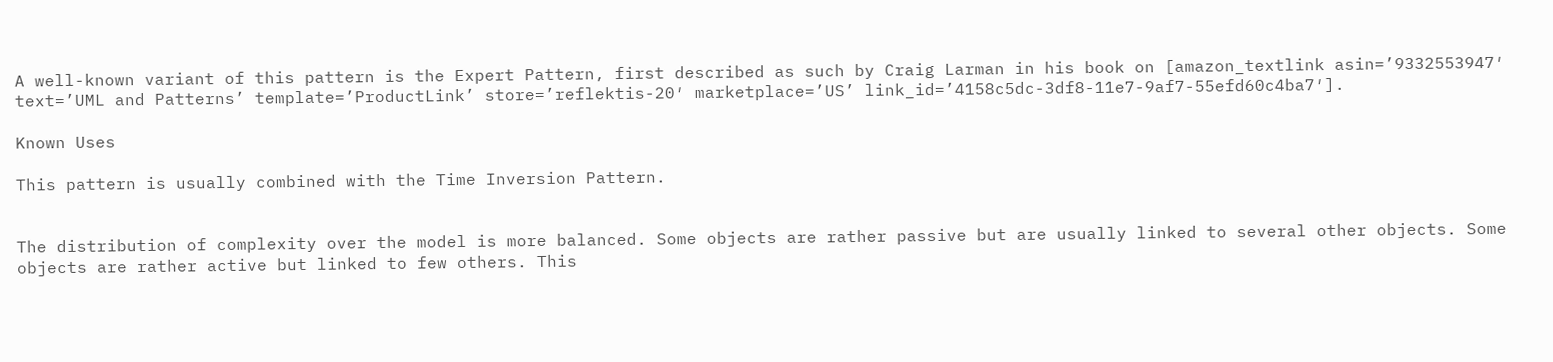A well-known variant of this pattern is the Expert Pattern, first described as such by Craig Larman in his book on [amazon_textlink asin=’9332553947′ text=’UML and Patterns’ template=’ProductLink’ store=’reflektis-20′ marketplace=’US’ link_id=’4158c5dc-3df8-11e7-9af7-55efd60c4ba7′].

Known Uses

This pattern is usually combined with the Time Inversion Pattern.


The distribution of complexity over the model is more balanced. Some objects are rather passive but are usually linked to several other objects. Some objects are rather active but linked to few others. This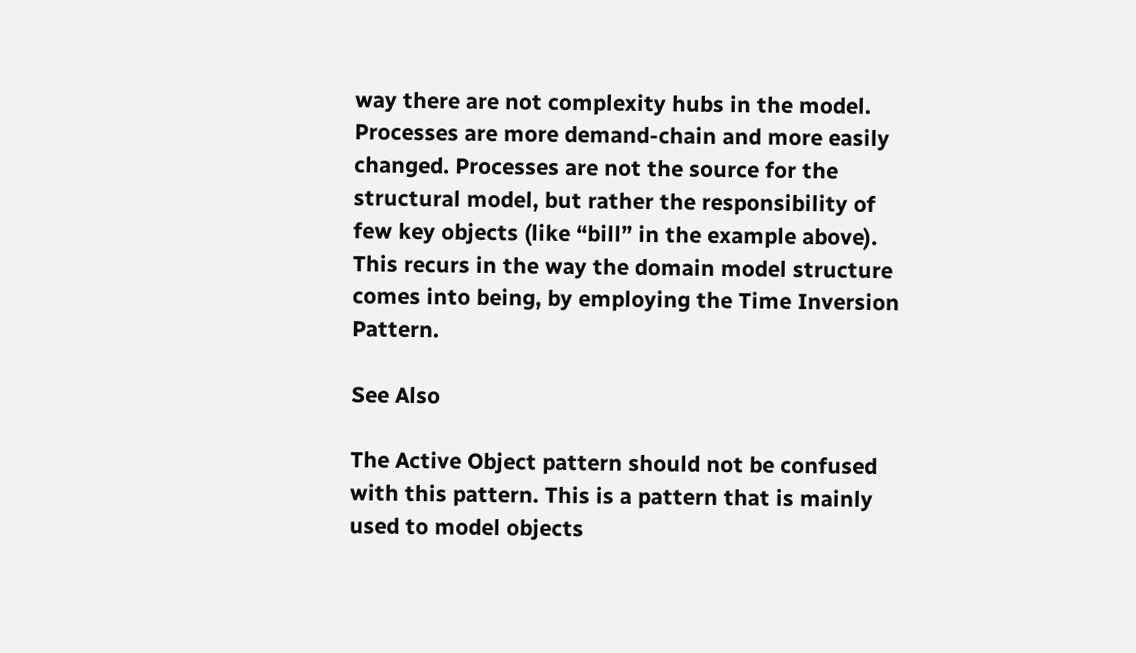way there are not complexity hubs in the model. Processes are more demand-chain and more easily changed. Processes are not the source for the structural model, but rather the responsibility of few key objects (like “bill” in the example above). This recurs in the way the domain model structure comes into being, by employing the Time Inversion Pattern.

See Also

The Active Object pattern should not be confused with this pattern. This is a pattern that is mainly used to model objects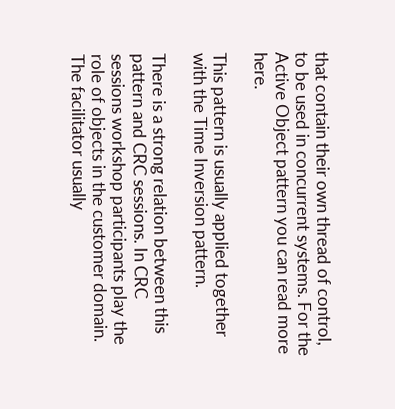that contain their own thread of control, to be used in concurrent systems. For the Active Object pattern you can read more here.

This pattern is usually applied together with the Time Inversion pattern.

There is a strong relation between this pattern and CRC sessions. In CRC sessions workshop participants play the role of objects in the customer domain. The facilitator usually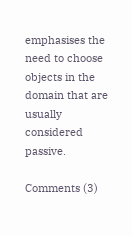emphasises the need to choose objects in the domain that are usually considered passive.

Comments (3)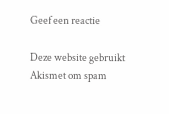Geef een reactie

Deze website gebruikt Akismet om spam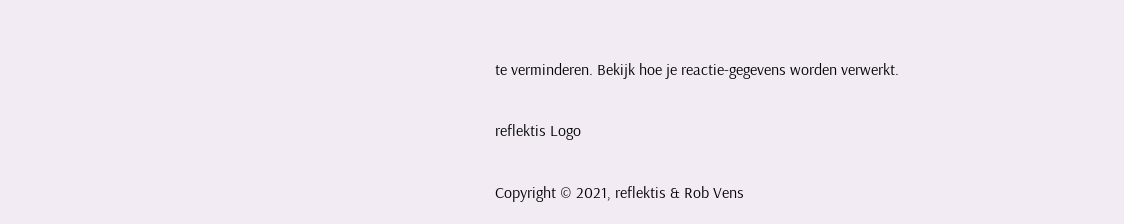te verminderen. Bekijk hoe je reactie-gegevens worden verwerkt.

reflektis Logo

Copyright © 2021, reflektis & Rob Vens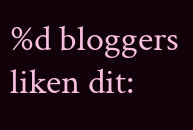%d bloggers liken dit: